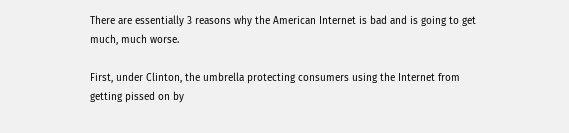There are essentially 3 reasons why the American Internet is bad and is going to get much, much worse.

First, under Clinton, the umbrella protecting consumers using the Internet from getting pissed on by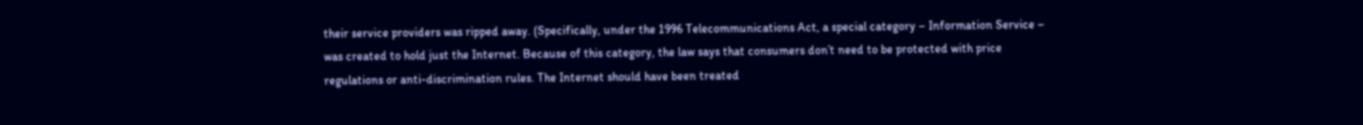their service providers was ripped away. (Specifically, under the 1996 Telecommunications Act, a special category – Information Service – was created to hold just the Internet. Because of this category, the law says that consumers don’t need to be protected with price regulations or anti-discrimination rules. The Internet should have been treated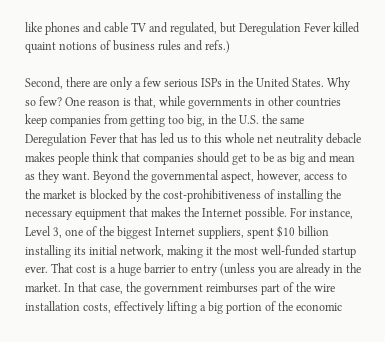like phones and cable TV and regulated, but Deregulation Fever killed quaint notions of business rules and refs.)

Second, there are only a few serious ISPs in the United States. Why so few? One reason is that, while governments in other countries keep companies from getting too big, in the U.S. the same Deregulation Fever that has led us to this whole net neutrality debacle makes people think that companies should get to be as big and mean as they want. Beyond the governmental aspect, however, access to the market is blocked by the cost-prohibitiveness of installing the necessary equipment that makes the Internet possible. For instance, Level 3, one of the biggest Internet suppliers, spent $10 billion installing its initial network, making it the most well-funded startup ever. That cost is a huge barrier to entry (unless you are already in the market. In that case, the government reimburses part of the wire installation costs, effectively lifting a big portion of the economic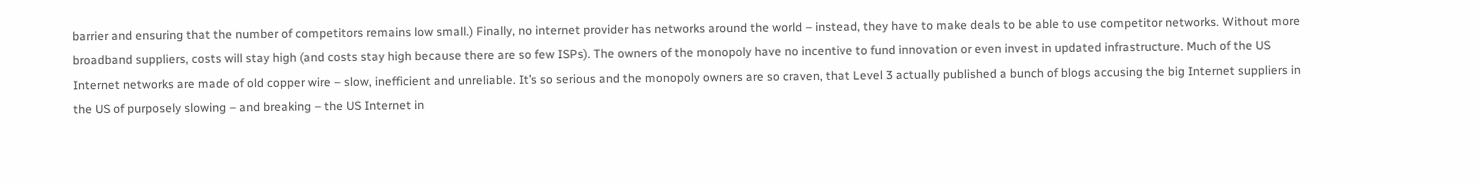barrier and ensuring that the number of competitors remains low small.) Finally, no internet provider has networks around the world – instead, they have to make deals to be able to use competitor networks. Without more broadband suppliers, costs will stay high (and costs stay high because there are so few ISPs). The owners of the monopoly have no incentive to fund innovation or even invest in updated infrastructure. Much of the US Internet networks are made of old copper wire – slow, inefficient and unreliable. It’s so serious and the monopoly owners are so craven, that Level 3 actually published a bunch of blogs accusing the big Internet suppliers in the US of purposely slowing – and breaking – the US Internet in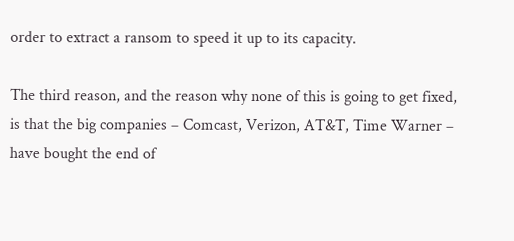order to extract a ransom to speed it up to its capacity.

The third reason, and the reason why none of this is going to get fixed, is that the big companies – Comcast, Verizon, AT&T, Time Warner – have bought the end of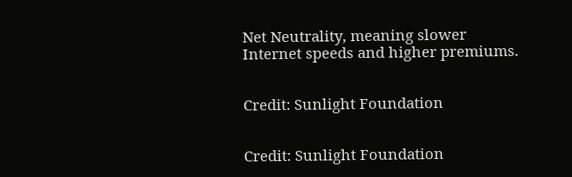Net Neutrality, meaning slower Internet speeds and higher premiums.


Credit: Sunlight Foundation


Credit: Sunlight Foundation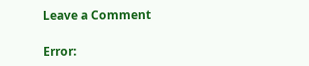Leave a Comment

Error: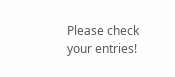Please check your entries!